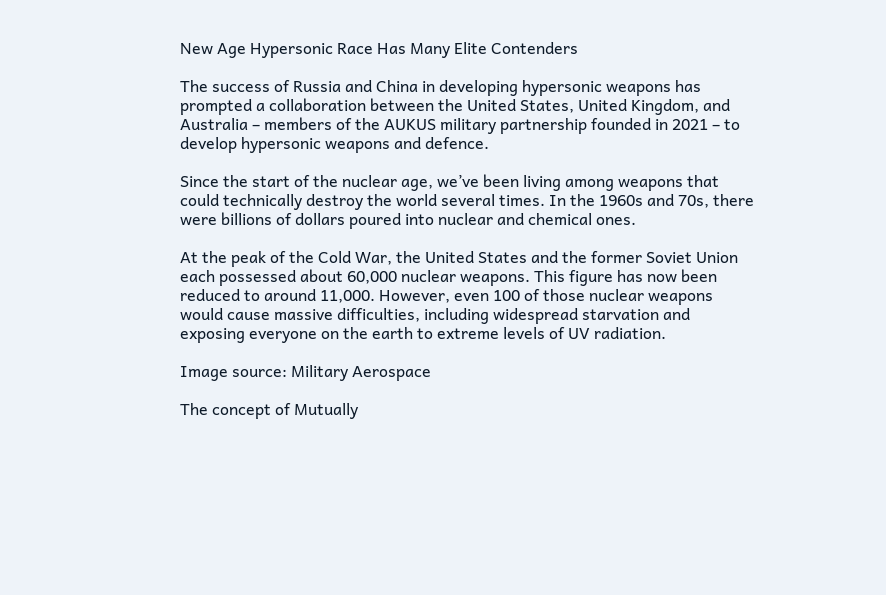New Age Hypersonic Race Has Many Elite Contenders

The success of Russia and China in developing hypersonic weapons has prompted a collaboration between the United States, United Kingdom, and Australia – members of the AUKUS military partnership founded in 2021 – to develop hypersonic weapons and defence.

Since the start of the nuclear age, we’ve been living among weapons that could technically destroy the world several times. In the 1960s and 70s, there were billions of dollars poured into nuclear and chemical ones.

At the peak of the Cold War, the United States and the former Soviet Union each possessed about 60,000 nuclear weapons. This figure has now been reduced to around 11,000. However, even 100 of those nuclear weapons would cause massive difficulties, including widespread starvation and exposing everyone on the earth to extreme levels of UV radiation.

Image source: Military Aerospace

The concept of Mutually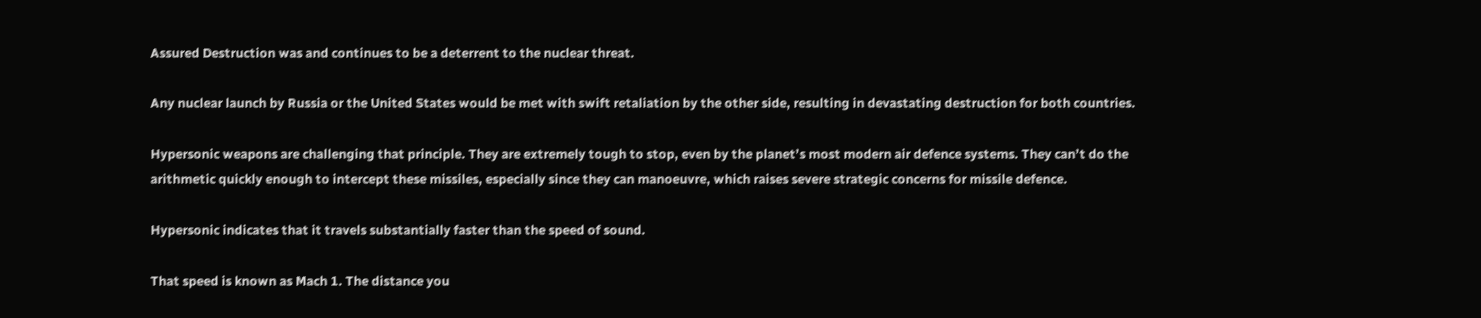Assured Destruction was and continues to be a deterrent to the nuclear threat.

Any nuclear launch by Russia or the United States would be met with swift retaliation by the other side, resulting in devastating destruction for both countries.

Hypersonic weapons are challenging that principle. They are extremely tough to stop, even by the planet’s most modern air defence systems. They can’t do the arithmetic quickly enough to intercept these missiles, especially since they can manoeuvre, which raises severe strategic concerns for missile defence.

Hypersonic indicates that it travels substantially faster than the speed of sound.

That speed is known as Mach 1. The distance you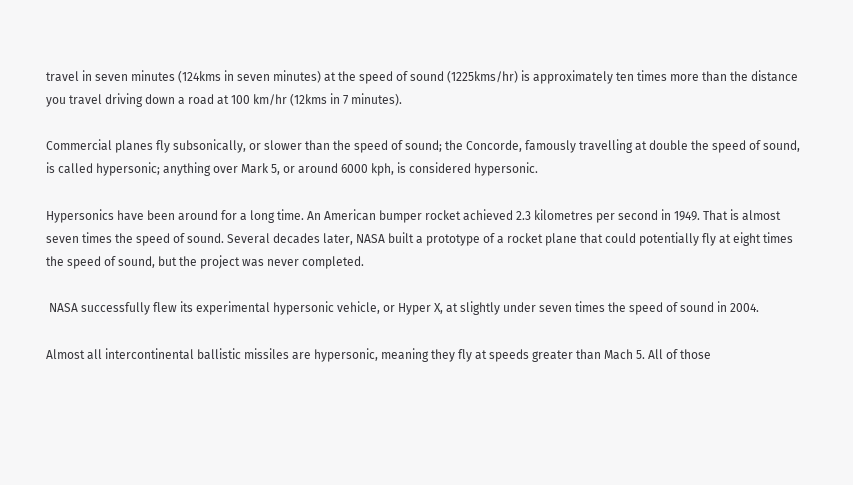travel in seven minutes (124kms in seven minutes) at the speed of sound (1225kms/hr) is approximately ten times more than the distance you travel driving down a road at 100 km/hr (12kms in 7 minutes).

Commercial planes fly subsonically, or slower than the speed of sound; the Concorde, famously travelling at double the speed of sound, is called hypersonic; anything over Mark 5, or around 6000 kph, is considered hypersonic.

Hypersonics have been around for a long time. An American bumper rocket achieved 2.3 kilometres per second in 1949. That is almost seven times the speed of sound. Several decades later, NASA built a prototype of a rocket plane that could potentially fly at eight times the speed of sound, but the project was never completed.

 NASA successfully flew its experimental hypersonic vehicle, or Hyper X, at slightly under seven times the speed of sound in 2004.

Almost all intercontinental ballistic missiles are hypersonic, meaning they fly at speeds greater than Mach 5. All of those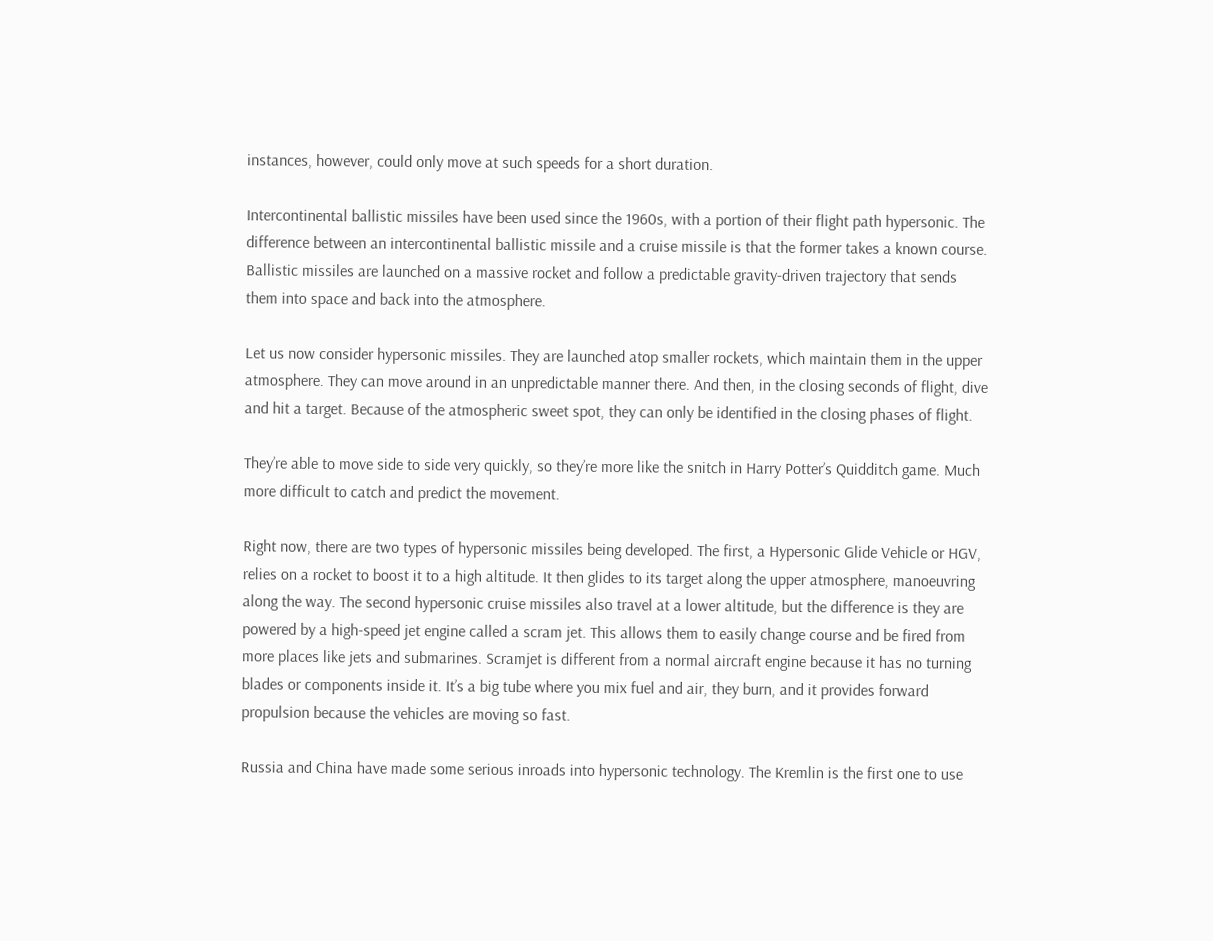instances, however, could only move at such speeds for a short duration.

Intercontinental ballistic missiles have been used since the 1960s, with a portion of their flight path hypersonic. The difference between an intercontinental ballistic missile and a cruise missile is that the former takes a known course. Ballistic missiles are launched on a massive rocket and follow a predictable gravity-driven trajectory that sends them into space and back into the atmosphere.

Let us now consider hypersonic missiles. They are launched atop smaller rockets, which maintain them in the upper atmosphere. They can move around in an unpredictable manner there. And then, in the closing seconds of flight, dive and hit a target. Because of the atmospheric sweet spot, they can only be identified in the closing phases of flight.

They’re able to move side to side very quickly, so they’re more like the snitch in Harry Potter’s Quidditch game. Much more difficult to catch and predict the movement.

Right now, there are two types of hypersonic missiles being developed. The first, a Hypersonic Glide Vehicle or HGV, relies on a rocket to boost it to a high altitude. It then glides to its target along the upper atmosphere, manoeuvring along the way. The second hypersonic cruise missiles also travel at a lower altitude, but the difference is they are powered by a high-speed jet engine called a scram jet. This allows them to easily change course and be fired from more places like jets and submarines. Scramjet is different from a normal aircraft engine because it has no turning blades or components inside it. It’s a big tube where you mix fuel and air, they burn, and it provides forward propulsion because the vehicles are moving so fast.

Russia and China have made some serious inroads into hypersonic technology. The Kremlin is the first one to use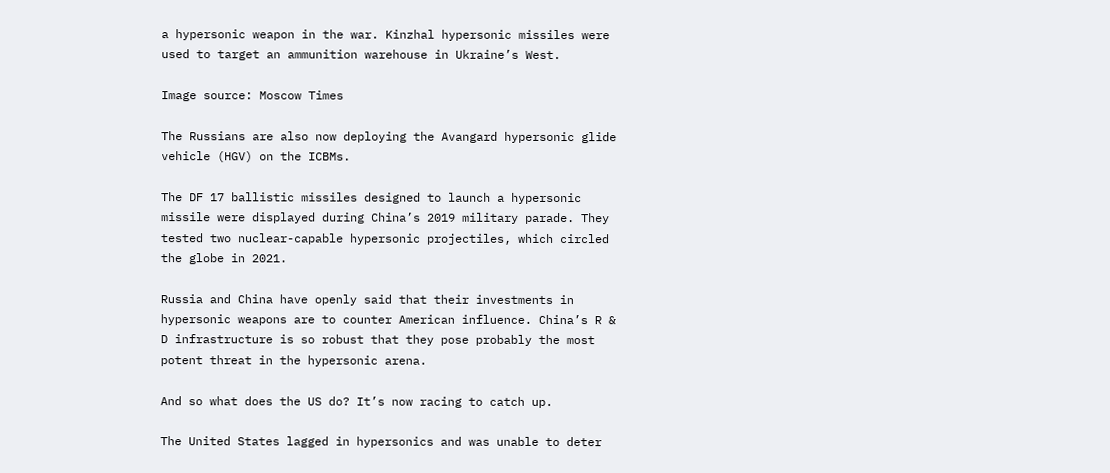a hypersonic weapon in the war. Kinzhal hypersonic missiles were used to target an ammunition warehouse in Ukraine’s West.

Image source: Moscow Times

The Russians are also now deploying the Avangard hypersonic glide vehicle (HGV) on the ICBMs.

The DF 17 ballistic missiles designed to launch a hypersonic missile were displayed during China’s 2019 military parade. They tested two nuclear-capable hypersonic projectiles, which circled the globe in 2021.

Russia and China have openly said that their investments in hypersonic weapons are to counter American influence. China’s R & D infrastructure is so robust that they pose probably the most potent threat in the hypersonic arena.

And so what does the US do? It’s now racing to catch up.

The United States lagged in hypersonics and was unable to deter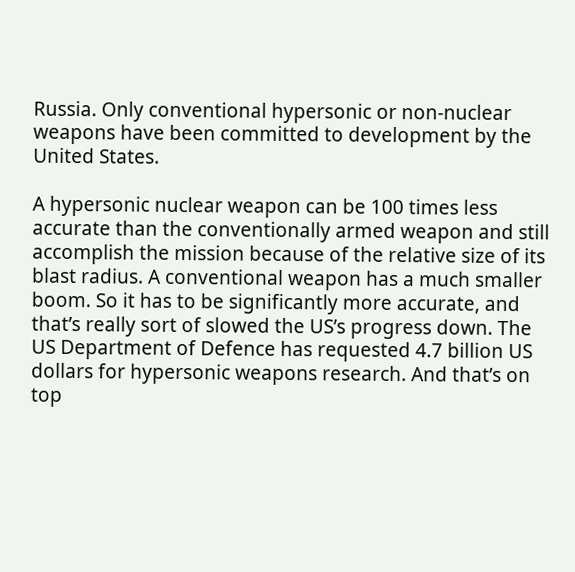Russia. Only conventional hypersonic or non-nuclear weapons have been committed to development by the United States.

A hypersonic nuclear weapon can be 100 times less accurate than the conventionally armed weapon and still accomplish the mission because of the relative size of its blast radius. A conventional weapon has a much smaller boom. So it has to be significantly more accurate, and that’s really sort of slowed the US’s progress down. The US Department of Defence has requested 4.7 billion US dollars for hypersonic weapons research. And that’s on top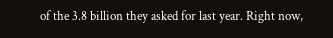of the 3.8 billion they asked for last year. Right now,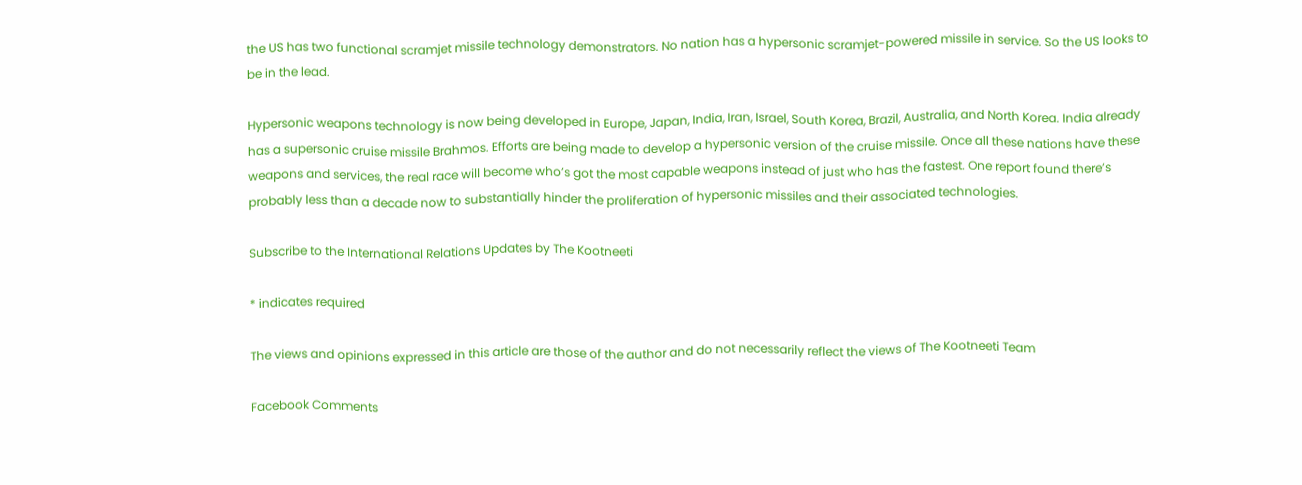the US has two functional scramjet missile technology demonstrators. No nation has a hypersonic scramjet-powered missile in service. So the US looks to be in the lead.

Hypersonic weapons technology is now being developed in Europe, Japan, India, Iran, Israel, South Korea, Brazil, Australia, and North Korea. India already has a supersonic cruise missile Brahmos. Efforts are being made to develop a hypersonic version of the cruise missile. Once all these nations have these weapons and services, the real race will become who’s got the most capable weapons instead of just who has the fastest. One report found there’s probably less than a decade now to substantially hinder the proliferation of hypersonic missiles and their associated technologies.

Subscribe to the International Relations Updates by The Kootneeti

* indicates required

The views and opinions expressed in this article are those of the author and do not necessarily reflect the views of The Kootneeti Team

Facebook Comments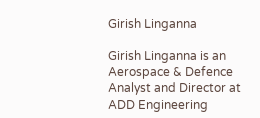Girish Linganna

Girish Linganna is an Aerospace & Defence Analyst and Director at ADD Engineering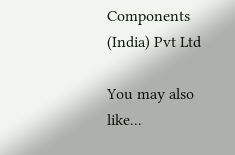Components (India) Pvt Ltd

You may also like...